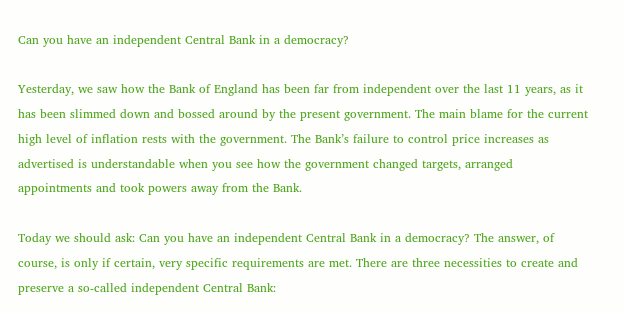Can you have an independent Central Bank in a democracy?

Yesterday, we saw how the Bank of England has been far from independent over the last 11 years, as it has been slimmed down and bossed around by the present government. The main blame for the current high level of inflation rests with the government. The Bank’s failure to control price increases as advertised is understandable when you see how the government changed targets, arranged appointments and took powers away from the Bank.

Today we should ask: Can you have an independent Central Bank in a democracy? The answer, of course, is only if certain, very specific requirements are met. There are three necessities to create and preserve a so-called independent Central Bank: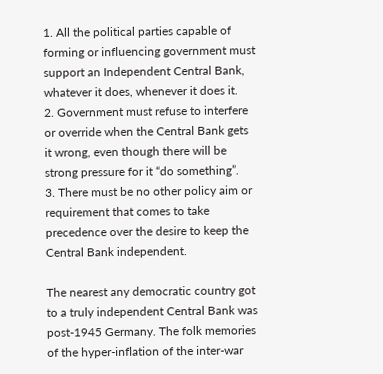1. All the political parties capable of forming or influencing government must support an Independent Central Bank, whatever it does, whenever it does it.
2. Government must refuse to interfere or override when the Central Bank gets it wrong, even though there will be strong pressure for it “do something”.
3. There must be no other policy aim or requirement that comes to take precedence over the desire to keep the Central Bank independent.

The nearest any democratic country got to a truly independent Central Bank was post-1945 Germany. The folk memories of the hyper-inflation of the inter-war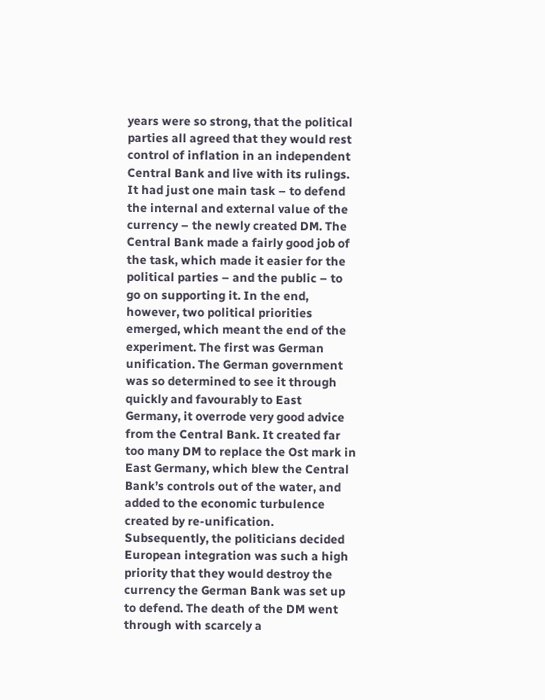years were so strong, that the political parties all agreed that they would rest control of inflation in an independent Central Bank and live with its rulings. It had just one main task – to defend the internal and external value of the currency – the newly created DM. The Central Bank made a fairly good job of the task, which made it easier for the political parties – and the public – to go on supporting it. In the end, however, two political priorities emerged, which meant the end of the experiment. The first was German unification. The German government was so determined to see it through quickly and favourably to East Germany, it overrode very good advice from the Central Bank. It created far too many DM to replace the Ost mark in East Germany, which blew the Central Bank’s controls out of the water, and added to the economic turbulence created by re-unification. Subsequently, the politicians decided European integration was such a high priority that they would destroy the currency the German Bank was set up to defend. The death of the DM went through with scarcely a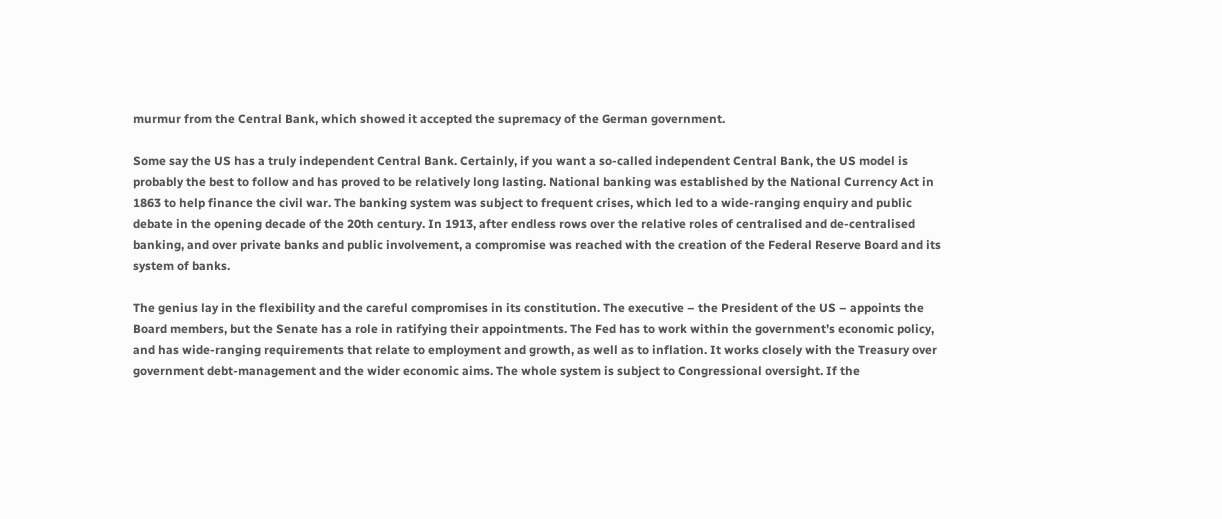murmur from the Central Bank, which showed it accepted the supremacy of the German government.

Some say the US has a truly independent Central Bank. Certainly, if you want a so-called independent Central Bank, the US model is probably the best to follow and has proved to be relatively long lasting. National banking was established by the National Currency Act in 1863 to help finance the civil war. The banking system was subject to frequent crises, which led to a wide-ranging enquiry and public debate in the opening decade of the 20th century. In 1913, after endless rows over the relative roles of centralised and de-centralised banking, and over private banks and public involvement, a compromise was reached with the creation of the Federal Reserve Board and its system of banks.

The genius lay in the flexibility and the careful compromises in its constitution. The executive – the President of the US – appoints the Board members, but the Senate has a role in ratifying their appointments. The Fed has to work within the government’s economic policy, and has wide-ranging requirements that relate to employment and growth, as well as to inflation. It works closely with the Treasury over government debt-management and the wider economic aims. The whole system is subject to Congressional oversight. If the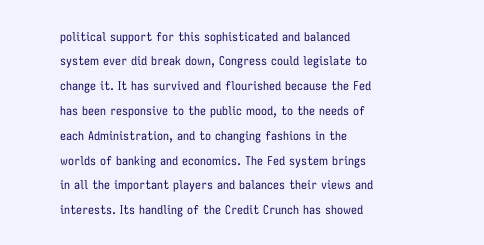political support for this sophisticated and balanced system ever did break down, Congress could legislate to change it. It has survived and flourished because the Fed has been responsive to the public mood, to the needs of each Administration, and to changing fashions in the worlds of banking and economics. The Fed system brings in all the important players and balances their views and interests. Its handling of the Credit Crunch has showed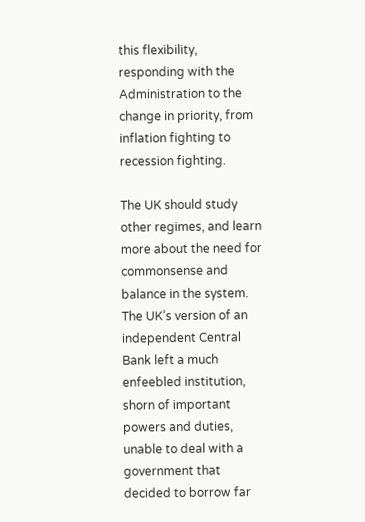this flexibility, responding with the Administration to the change in priority, from inflation fighting to recession fighting.

The UK should study other regimes, and learn more about the need for commonsense and balance in the system. The UK’s version of an independent Central Bank left a much enfeebled institution, shorn of important powers and duties, unable to deal with a government that decided to borrow far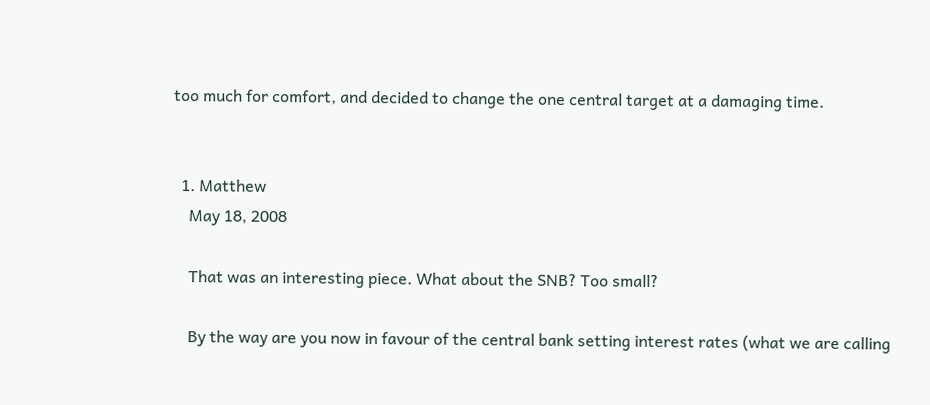too much for comfort, and decided to change the one central target at a damaging time.


  1. Matthew
    May 18, 2008

    That was an interesting piece. What about the SNB? Too small?

    By the way are you now in favour of the central bank setting interest rates (what we are calling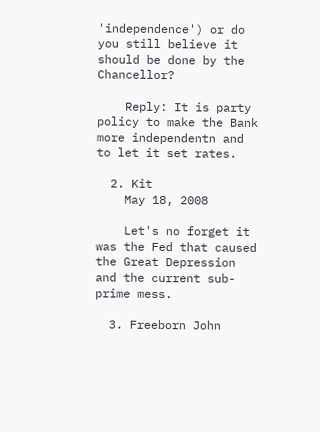'independence') or do you still believe it should be done by the Chancellor?

    Reply: It is party policy to make the Bank more independentn and to let it set rates.

  2. Kit
    May 18, 2008

    Let's no forget it was the Fed that caused the Great Depression and the current sub-prime mess.

  3. Freeborn John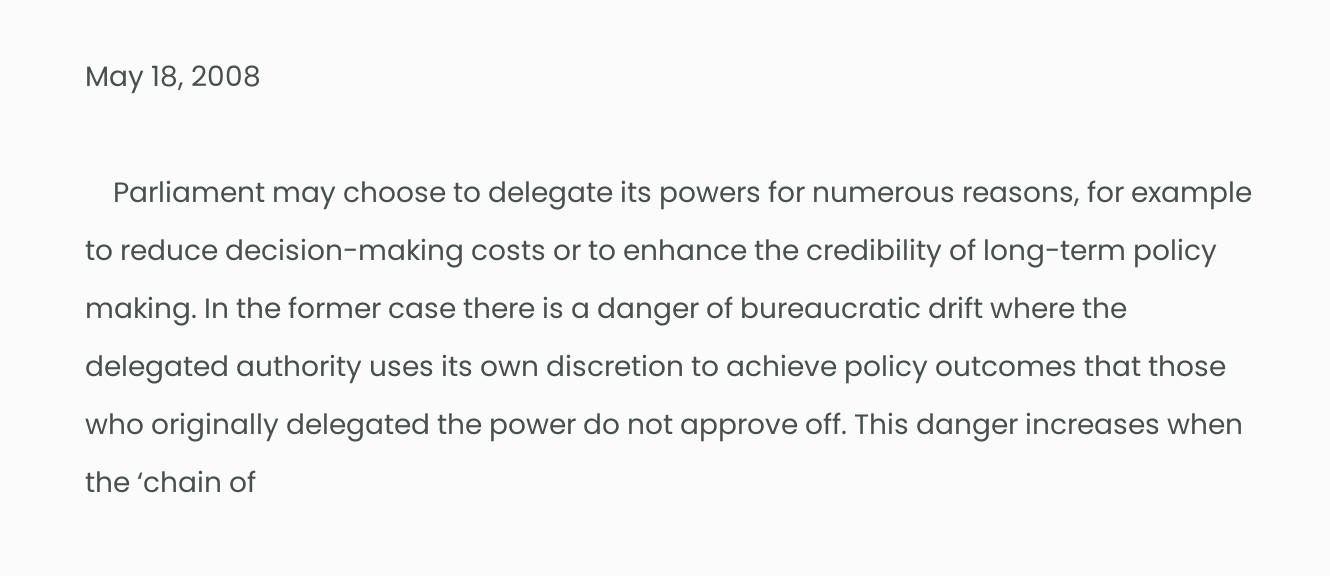May 18, 2008

    Parliament may choose to delegate its powers for numerous reasons, for example to reduce decision-making costs or to enhance the credibility of long-term policy making. In the former case there is a danger of bureaucratic drift where the delegated authority uses its own discretion to achieve policy outcomes that those who originally delegated the power do not approve off. This danger increases when the ‘chain of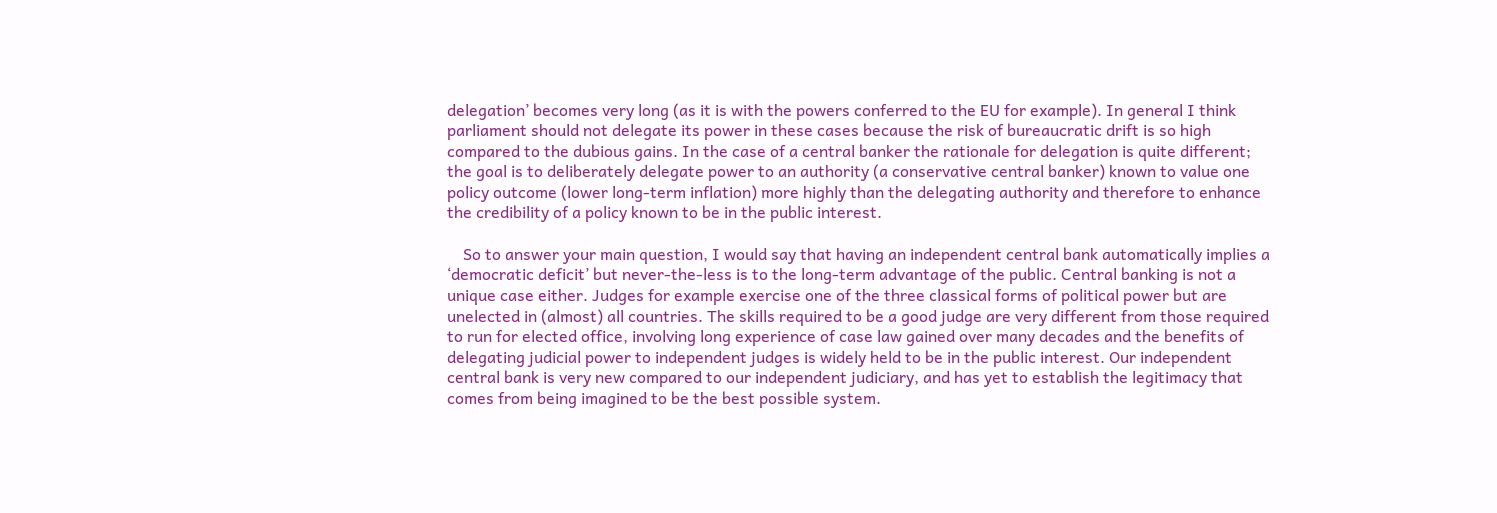delegation’ becomes very long (as it is with the powers conferred to the EU for example). In general I think parliament should not delegate its power in these cases because the risk of bureaucratic drift is so high compared to the dubious gains. In the case of a central banker the rationale for delegation is quite different; the goal is to deliberately delegate power to an authority (a conservative central banker) known to value one policy outcome (lower long-term inflation) more highly than the delegating authority and therefore to enhance the credibility of a policy known to be in the public interest.

    So to answer your main question, I would say that having an independent central bank automatically implies a ‘democratic deficit’ but never-the-less is to the long-term advantage of the public. Central banking is not a unique case either. Judges for example exercise one of the three classical forms of political power but are unelected in (almost) all countries. The skills required to be a good judge are very different from those required to run for elected office, involving long experience of case law gained over many decades and the benefits of delegating judicial power to independent judges is widely held to be in the public interest. Our independent central bank is very new compared to our independent judiciary, and has yet to establish the legitimacy that comes from being imagined to be the best possible system.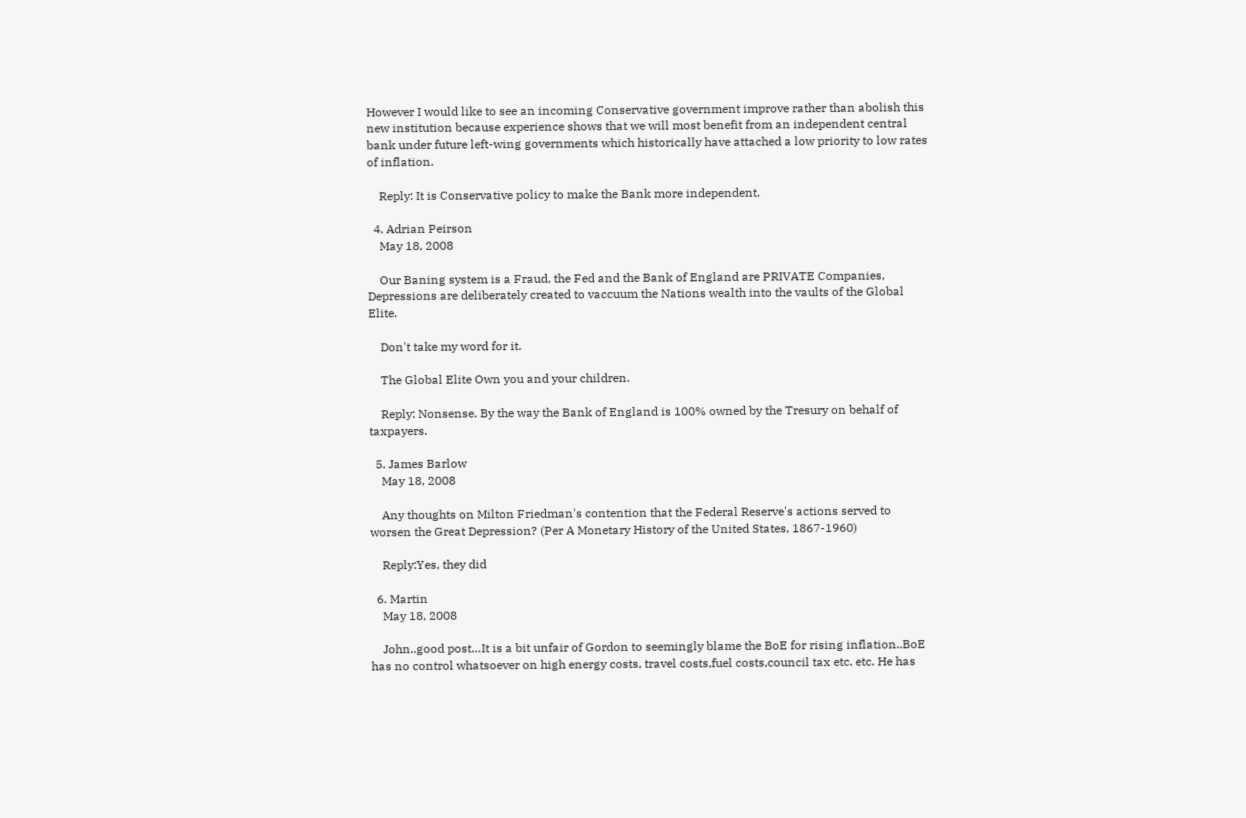However I would like to see an incoming Conservative government improve rather than abolish this new institution because experience shows that we will most benefit from an independent central bank under future left-wing governments which historically have attached a low priority to low rates of inflation.

    Reply: It is Conservative policy to make the Bank more independent.

  4. Adrian Peirson
    May 18, 2008

    Our Baning system is a Fraud, the Fed and the Bank of England are PRIVATE Companies, Depressions are deliberately created to vaccuum the Nations wealth into the vaults of the Global Elite.

    Don't take my word for it.

    The Global Elite Own you and your children.

    Reply: Nonsense. By the way the Bank of England is 100% owned by the Tresury on behalf of taxpayers.

  5. James Barlow
    May 18, 2008

    Any thoughts on Milton Friedman's contention that the Federal Reserve's actions served to worsen the Great Depression? (Per A Monetary History of the United States, 1867-1960)

    Reply:Yes, they did

  6. Martin
    May 18, 2008

    John..good post…It is a bit unfair of Gordon to seemingly blame the BoE for rising inflation..BoE has no control whatsoever on high energy costs, travel costs,fuel costs,council tax etc. etc. He has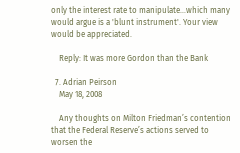only the interest rate to manipulate…which many would argue is a 'blunt instrument'. Your view would be appreciated.

    Reply: It was more Gordon than the Bank

  7. Adrian Peirson
    May 18, 2008

    Any thoughts on Milton Friedman’s contention that the Federal Reserve’s actions served to worsen the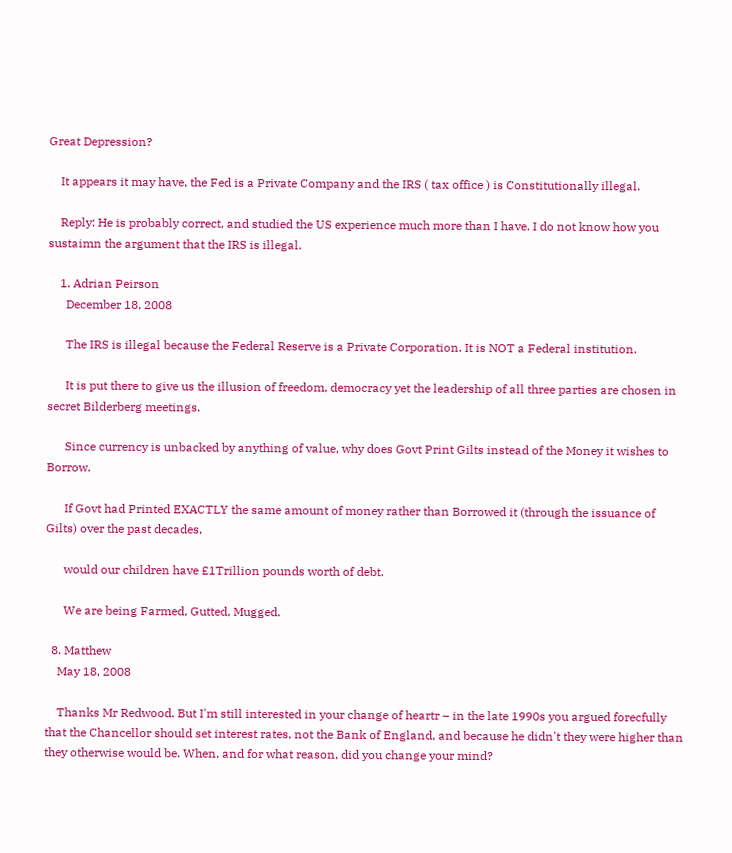Great Depression?

    It appears it may have, the Fed is a Private Company and the IRS ( tax office ) is Constitutionally illegal.

    Reply: He is probably correct, and studied the US experience much more than I have. I do not know how you sustaimn the argument that the IRS is illegal.

    1. Adrian Peirson
      December 18, 2008

      The IRS is illegal because the Federal Reserve is a Private Corporation. It is NOT a Federal institution.

      It is put there to give us the illusion of freedom, democracy yet the leadership of all three parties are chosen in secret Bilderberg meetings.

      Since currency is unbacked by anything of value, why does Govt Print Gilts instead of the Money it wishes to Borrow.

      If Govt had Printed EXACTLY the same amount of money rather than Borrowed it (through the issuance of Gilts) over the past decades,

      would our children have £1Trillion pounds worth of debt.

      We are being Farmed, Gutted, Mugged.

  8. Matthew
    May 18, 2008

    Thanks Mr Redwood. But I'm still interested in your change of heartr – in the late 1990s you argued forecfully that the Chancellor should set interest rates, not the Bank of England, and because he didn't they were higher than they otherwise would be. When, and for what reason, did you change your mind?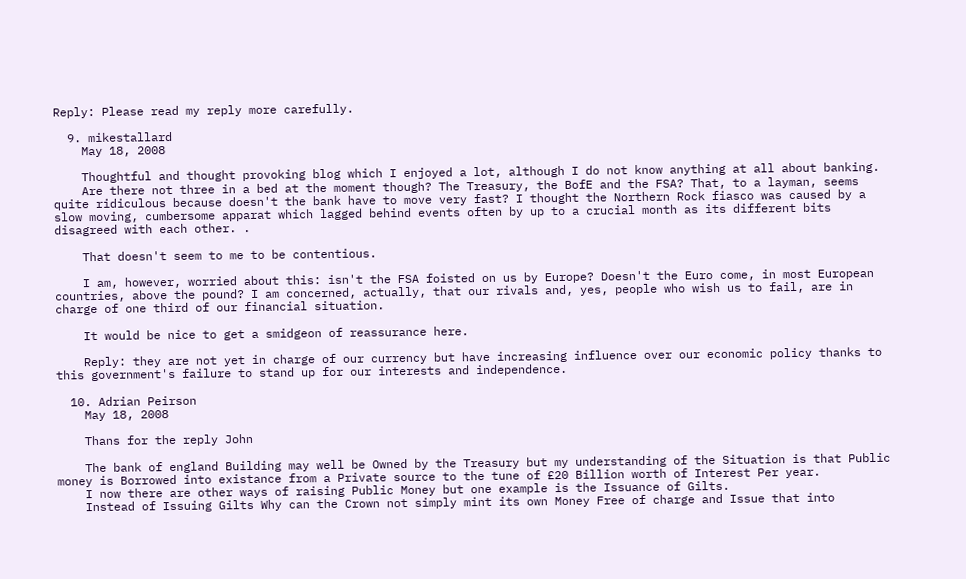Reply: Please read my reply more carefully.

  9. mikestallard
    May 18, 2008

    Thoughtful and thought provoking blog which I enjoyed a lot, although I do not know anything at all about banking.
    Are there not three in a bed at the moment though? The Treasury, the BofE and the FSA? That, to a layman, seems quite ridiculous because doesn't the bank have to move very fast? I thought the Northern Rock fiasco was caused by a slow moving, cumbersome apparat which lagged behind events often by up to a crucial month as its different bits disagreed with each other. .

    That doesn't seem to me to be contentious.

    I am, however, worried about this: isn't the FSA foisted on us by Europe? Doesn't the Euro come, in most European countries, above the pound? I am concerned, actually, that our rivals and, yes, people who wish us to fail, are in charge of one third of our financial situation.

    It would be nice to get a smidgeon of reassurance here.

    Reply: they are not yet in charge of our currency but have increasing influence over our economic policy thanks to this government's failure to stand up for our interests and independence.

  10. Adrian Peirson
    May 18, 2008

    Thans for the reply John

    The bank of england Building may well be Owned by the Treasury but my understanding of the Situation is that Public money is Borrowed into existance from a Private source to the tune of £20 Billion worth of Interest Per year.
    I now there are other ways of raising Public Money but one example is the Issuance of Gilts.
    Instead of Issuing Gilts Why can the Crown not simply mint its own Money Free of charge and Issue that into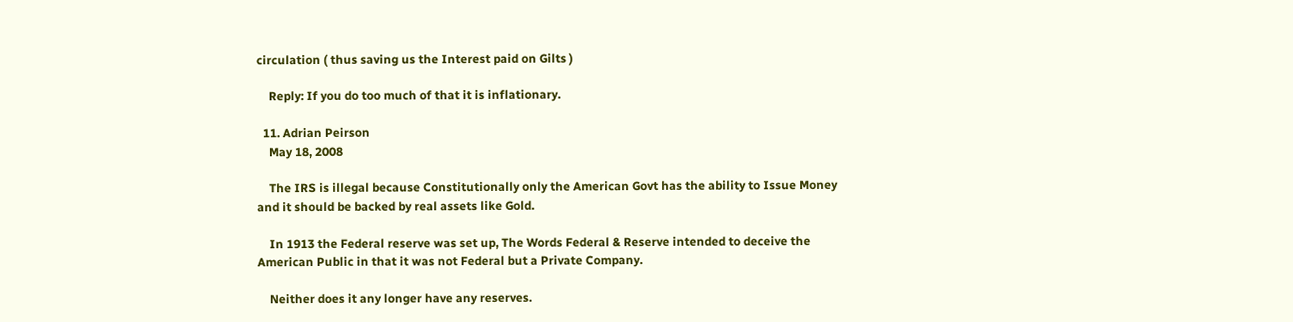circulation ( thus saving us the Interest paid on Gilts )

    Reply: If you do too much of that it is inflationary.

  11. Adrian Peirson
    May 18, 2008

    The IRS is illegal because Constitutionally only the American Govt has the ability to Issue Money and it should be backed by real assets like Gold.

    In 1913 the Federal reserve was set up, The Words Federal & Reserve intended to deceive the American Public in that it was not Federal but a Private Company.

    Neither does it any longer have any reserves.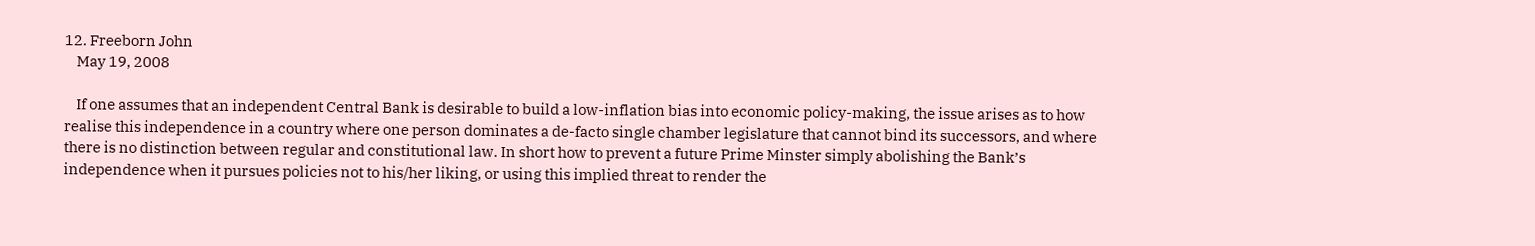12. Freeborn John
    May 19, 2008

    If one assumes that an independent Central Bank is desirable to build a low-inflation bias into economic policy-making, the issue arises as to how realise this independence in a country where one person dominates a de-facto single chamber legislature that cannot bind its successors, and where there is no distinction between regular and constitutional law. In short how to prevent a future Prime Minster simply abolishing the Bank’s independence when it pursues policies not to his/her liking, or using this implied threat to render the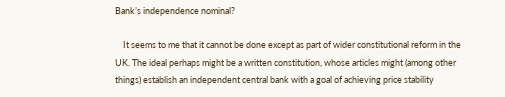Bank’s independence nominal?

    It seems to me that it cannot be done except as part of wider constitutional reform in the UK. The ideal perhaps might be a written constitution, whose articles might (among other things) establish an independent central bank with a goal of achieving price stability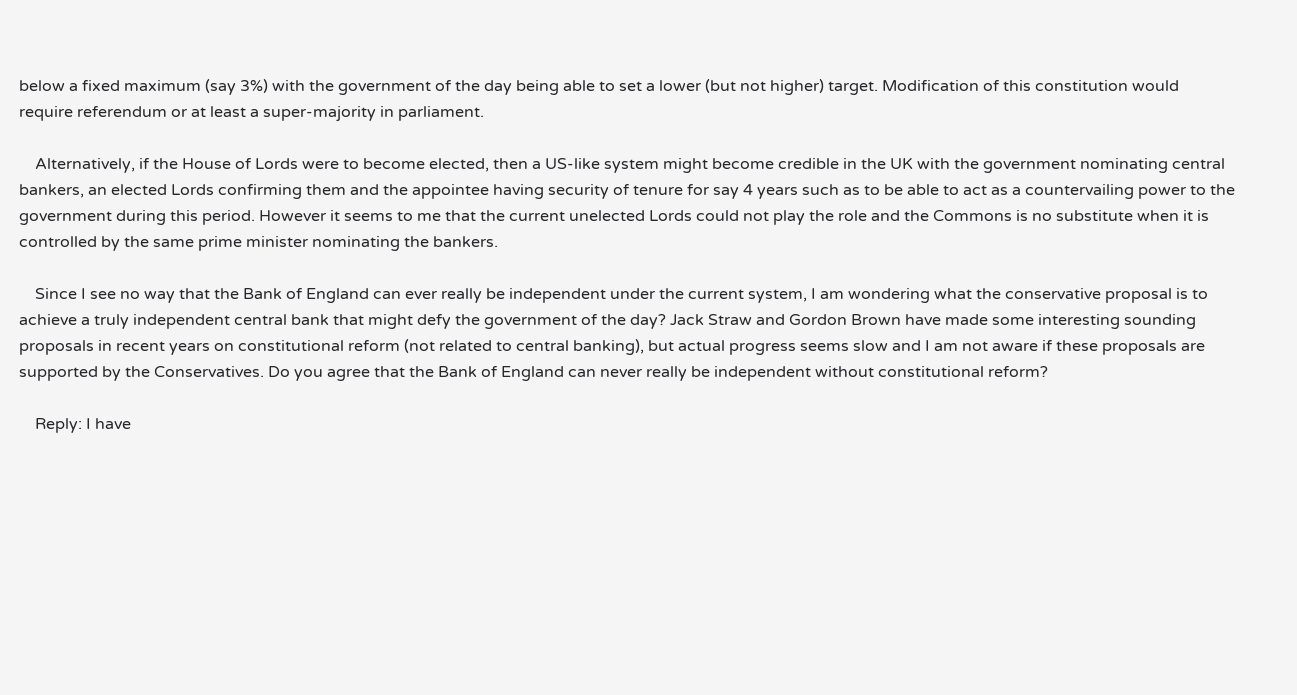below a fixed maximum (say 3%) with the government of the day being able to set a lower (but not higher) target. Modification of this constitution would require referendum or at least a super-majority in parliament.

    Alternatively, if the House of Lords were to become elected, then a US-like system might become credible in the UK with the government nominating central bankers, an elected Lords confirming them and the appointee having security of tenure for say 4 years such as to be able to act as a countervailing power to the government during this period. However it seems to me that the current unelected Lords could not play the role and the Commons is no substitute when it is controlled by the same prime minister nominating the bankers.

    Since I see no way that the Bank of England can ever really be independent under the current system, I am wondering what the conservative proposal is to achieve a truly independent central bank that might defy the government of the day? Jack Straw and Gordon Brown have made some interesting sounding proposals in recent years on constitutional reform (not related to central banking), but actual progress seems slow and I am not aware if these proposals are supported by the Conservatives. Do you agree that the Bank of England can never really be independent without constitutional reform?

    Reply: I have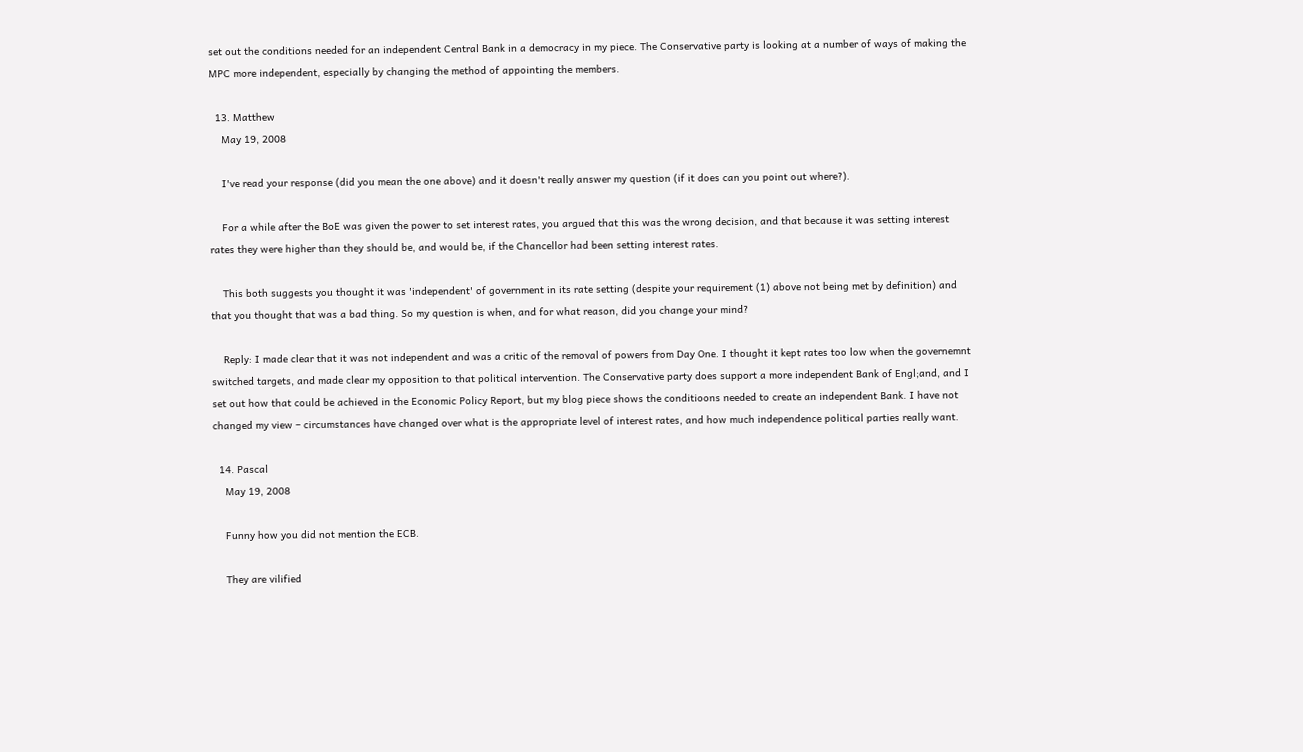set out the conditions needed for an independent Central Bank in a democracy in my piece. The Conservative party is looking at a number of ways of making the MPC more independent, especially by changing the method of appointing the members.

  13. Matthew
    May 19, 2008

    I've read your response (did you mean the one above) and it doesn't really answer my question (if it does can you point out where?).

    For a while after the BoE was given the power to set interest rates, you argued that this was the wrong decision, and that because it was setting interest rates they were higher than they should be, and would be, if the Chancellor had been setting interest rates.

    This both suggests you thought it was 'independent' of government in its rate setting (despite your requirement (1) above not being met by definition) and that you thought that was a bad thing. So my question is when, and for what reason, did you change your mind?

    Reply: I made clear that it was not independent and was a critic of the removal of powers from Day One. I thought it kept rates too low when the governemnt switched targets, and made clear my opposition to that political intervention. The Conservative party does support a more independent Bank of Engl;and, and I set out how that could be achieved in the Economic Policy Report, but my blog piece shows the conditioons needed to create an independent Bank. I have not changed my view – circumstances have changed over what is the appropriate level of interest rates, and how much independence political parties really want.

  14. Pascal
    May 19, 2008

    Funny how you did not mention the ECB.

    They are vilified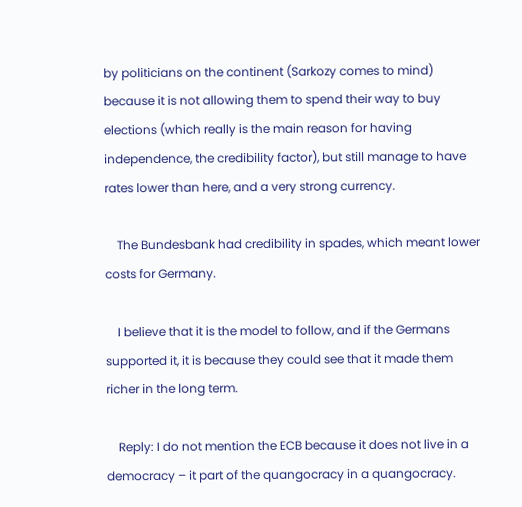by politicians on the continent (Sarkozy comes to mind) because it is not allowing them to spend their way to buy elections (which really is the main reason for having independence, the credibility factor), but still manage to have rates lower than here, and a very strong currency.

    The Bundesbank had credibility in spades, which meant lower costs for Germany.

    I believe that it is the model to follow, and if the Germans supported it, it is because they could see that it made them richer in the long term.

    Reply: I do not mention the ECB because it does not live in a democracy – it part of the quangocracy in a quangocracy.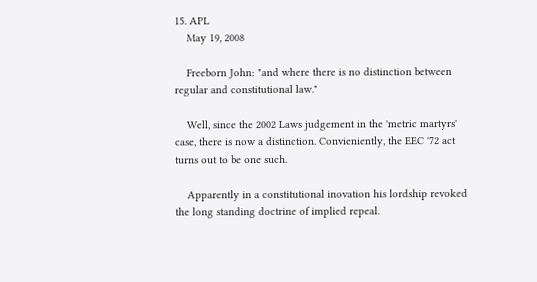15. APL
    May 19, 2008

    Freeborn John: "and where there is no distinction between regular and constitutional law."

    Well, since the 2002 Laws judgement in the 'metric martyrs' case, there is now a distinction. Convieniently, the EEC '72 act turns out to be one such.

    Apparently in a constitutional inovation his lordship revoked the long standing doctrine of implied repeal.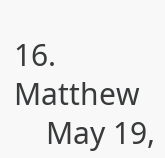16. Matthew
    May 19,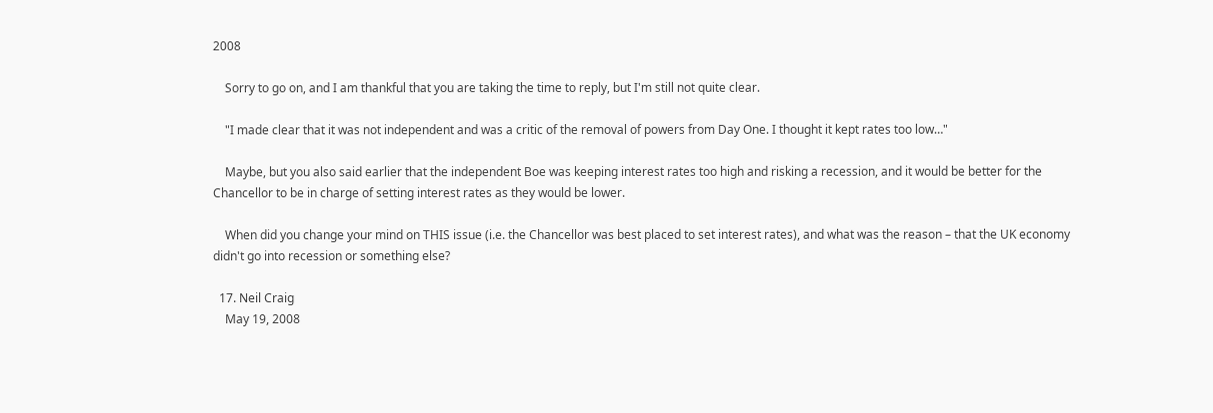2008

    Sorry to go on, and I am thankful that you are taking the time to reply, but I'm still not quite clear.

    "I made clear that it was not independent and was a critic of the removal of powers from Day One. I thought it kept rates too low…"

    Maybe, but you also said earlier that the independent Boe was keeping interest rates too high and risking a recession, and it would be better for the Chancellor to be in charge of setting interest rates as they would be lower.

    When did you change your mind on THIS issue (i.e. the Chancellor was best placed to set interest rates), and what was the reason – that the UK economy didn't go into recession or something else?

  17. Neil Craig
    May 19, 2008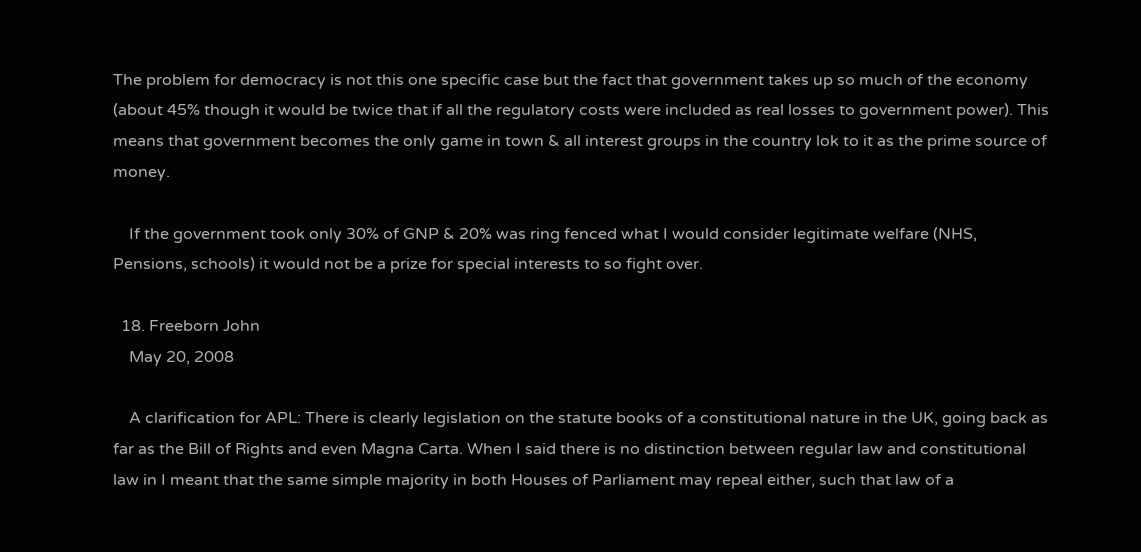The problem for democracy is not this one specific case but the fact that government takes up so much of the economy (about 45% though it would be twice that if all the regulatory costs were included as real losses to government power). This means that government becomes the only game in town & all interest groups in the country lok to it as the prime source of money.

    If the government took only 30% of GNP & 20% was ring fenced what I would consider legitimate welfare (NHS, Pensions, schools) it would not be a prize for special interests to so fight over.

  18. Freeborn John
    May 20, 2008

    A clarification for APL: There is clearly legislation on the statute books of a constitutional nature in the UK, going back as far as the Bill of Rights and even Magna Carta. When I said there is no distinction between regular law and constitutional law in I meant that the same simple majority in both Houses of Parliament may repeal either, such that law of a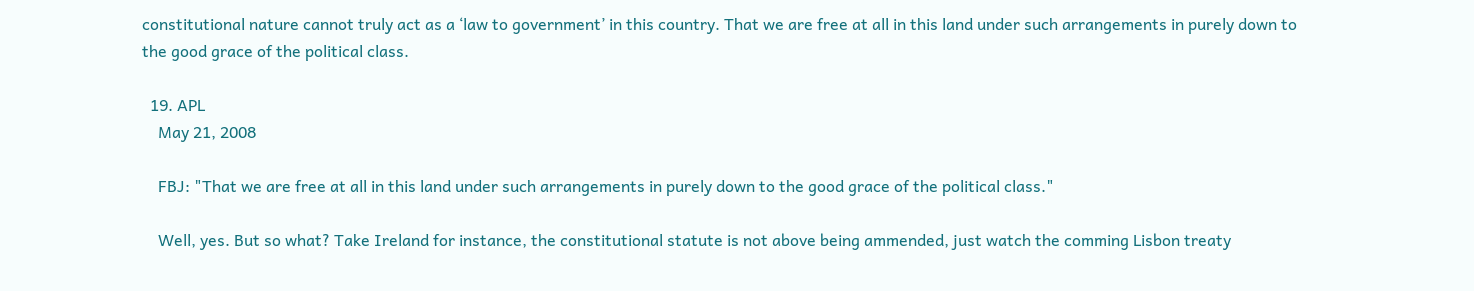constitutional nature cannot truly act as a ‘law to government’ in this country. That we are free at all in this land under such arrangements in purely down to the good grace of the political class.

  19. APL
    May 21, 2008

    FBJ: "That we are free at all in this land under such arrangements in purely down to the good grace of the political class."

    Well, yes. But so what? Take Ireland for instance, the constitutional statute is not above being ammended, just watch the comming Lisbon treaty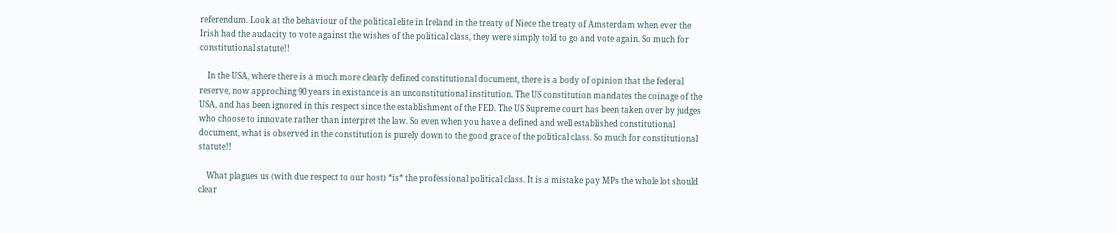referendum. Look at the behaviour of the political elite in Ireland in the treaty of Niece the treaty of Amsterdam when ever the Irish had the audacity to vote against the wishes of the political class, they were simply told to go and vote again. So much for constitutional statute!!

    In the USA, where there is a much more clearly defined constitutional document, there is a body of opinion that the federal reserve, now approching 90 years in existance is an unconstitutional institution. The US constitution mandates the coinage of the USA, and has been ignored in this respect since the establishment of the FED. The US Supreme court has been taken over by judges who choose to innovate rather than interpret the law. So even when you have a defined and well established constitutional document, what is observed in the constitution is purely down to the good grace of the political class. So much for constitutional statute!!

    What plagues us (with due respect to our host) *is* the professional political class. It is a mistake pay MPs the whole lot should clear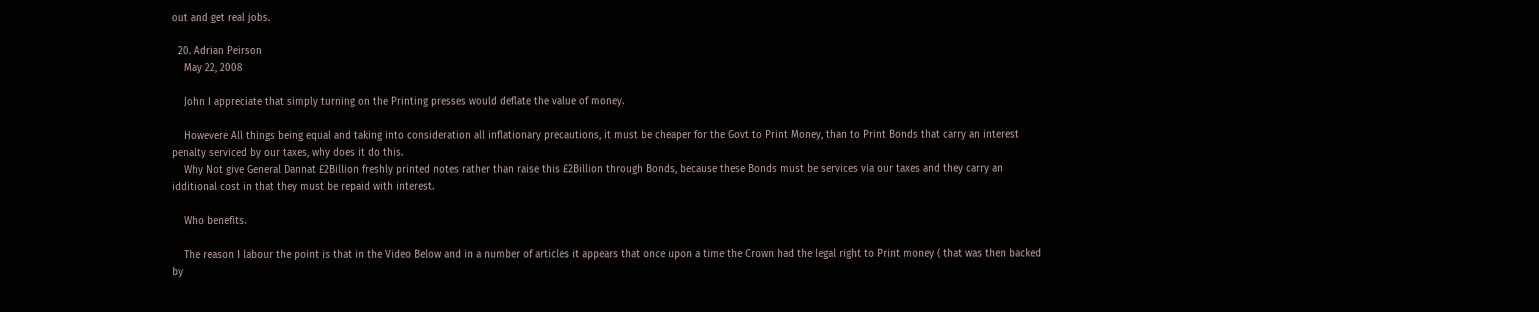out and get real jobs.

  20. Adrian Peirson
    May 22, 2008

    John I appreciate that simply turning on the Printing presses would deflate the value of money.

    Howevere All things being equal and taking into consideration all inflationary precautions, it must be cheaper for the Govt to Print Money, than to Print Bonds that carry an interest penalty serviced by our taxes, why does it do this.
    Why Not give General Dannat £2Billion freshly printed notes rather than raise this £2Billion through Bonds, because these Bonds must be services via our taxes and they carry an idditional cost in that they must be repaid with interest.

    Who benefits.

    The reason I labour the point is that in the Video Below and in a number of articles it appears that once upon a time the Crown had the legal right to Print money ( that was then backed by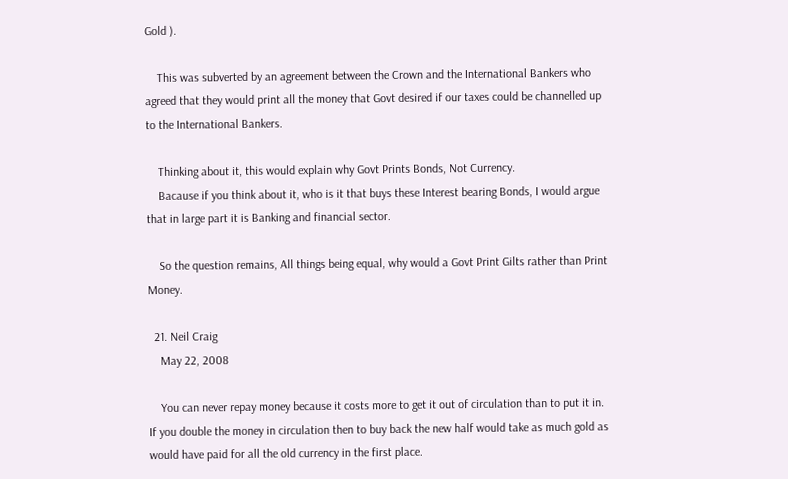Gold ).

    This was subverted by an agreement between the Crown and the International Bankers who agreed that they would print all the money that Govt desired if our taxes could be channelled up to the International Bankers.

    Thinking about it, this would explain why Govt Prints Bonds, Not Currency.
    Bacause if you think about it, who is it that buys these Interest bearing Bonds, I would argue that in large part it is Banking and financial sector.

    So the question remains, All things being equal, why would a Govt Print Gilts rather than Print Money.

  21. Neil Craig
    May 22, 2008

    You can never repay money because it costs more to get it out of circulation than to put it in. If you double the money in circulation then to buy back the new half would take as much gold as would have paid for all the old currency in the first place.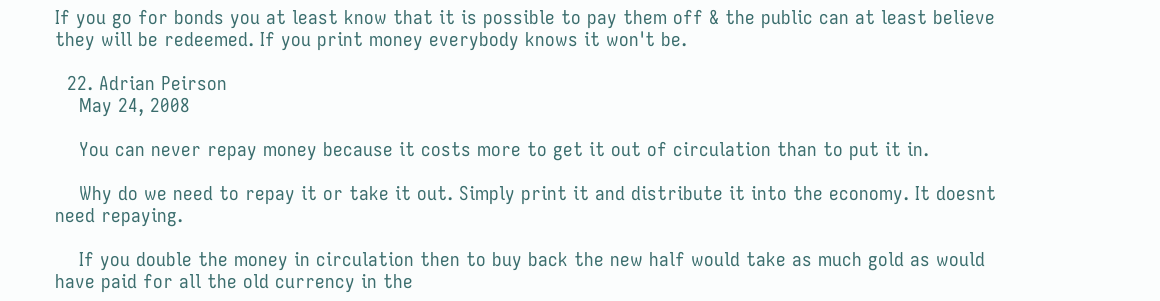If you go for bonds you at least know that it is possible to pay them off & the public can at least believe they will be redeemed. If you print money everybody knows it won't be.

  22. Adrian Peirson
    May 24, 2008

    You can never repay money because it costs more to get it out of circulation than to put it in.

    Why do we need to repay it or take it out. Simply print it and distribute it into the economy. It doesnt need repaying.

    If you double the money in circulation then to buy back the new half would take as much gold as would have paid for all the old currency in the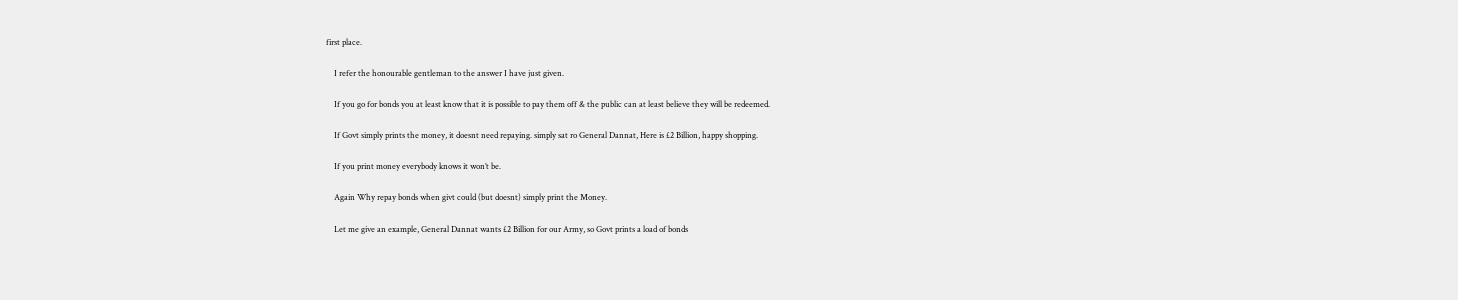first place.

    I refer the honourable gentleman to the answer I have just given.

    If you go for bonds you at least know that it is possible to pay them off & the public can at least believe they will be redeemed.

    If Govt simply prints the money, it doesnt need repaying. simply sat ro General Dannat, Here is £2 Billion, happy shopping.

    If you print money everybody knows it won’t be.

    Again Why repay bonds when givt could (but doesnt) simply print the Money.

    Let me give an example, General Dannat wants £2 Billion for our Army, so Govt prints a load of bonds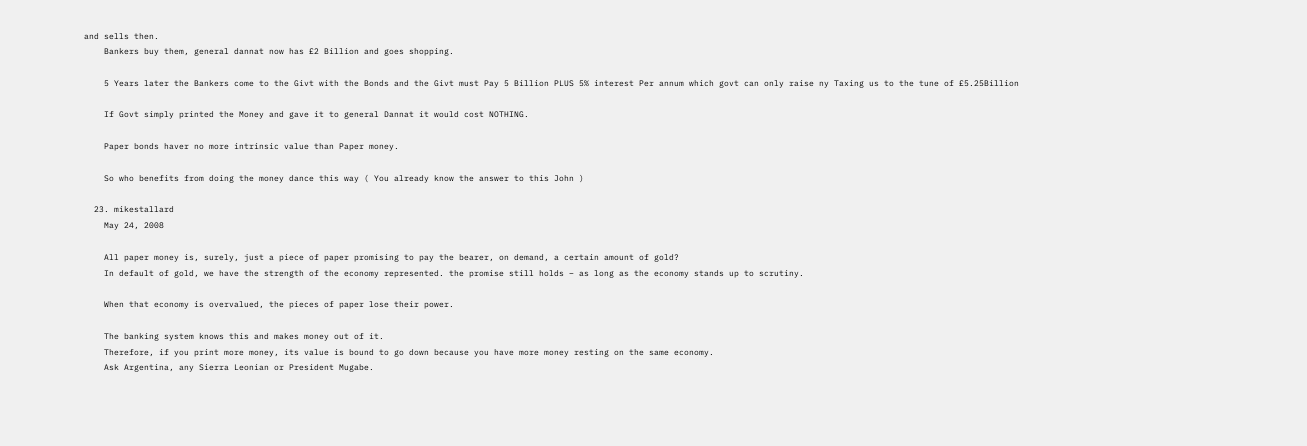and sells then.
    Bankers buy them, general dannat now has £2 Billion and goes shopping.

    5 Years later the Bankers come to the Givt with the Bonds and the Givt must Pay 5 Billion PLUS 5% interest Per annum which govt can only raise ny Taxing us to the tune of £5.25Billion

    If Govt simply printed the Money and gave it to general Dannat it would cost NOTHING.

    Paper bonds haver no more intrinsic value than Paper money.

    So who benefits from doing the money dance this way ( You already know the answer to this John )

  23. mikestallard
    May 24, 2008

    All paper money is, surely, just a piece of paper promising to pay the bearer, on demand, a certain amount of gold?
    In default of gold, we have the strength of the economy represented. the promise still holds – as long as the economy stands up to scrutiny.

    When that economy is overvalued, the pieces of paper lose their power.

    The banking system knows this and makes money out of it.
    Therefore, if you print more money, its value is bound to go down because you have more money resting on the same economy.
    Ask Argentina, any Sierra Leonian or President Mugabe.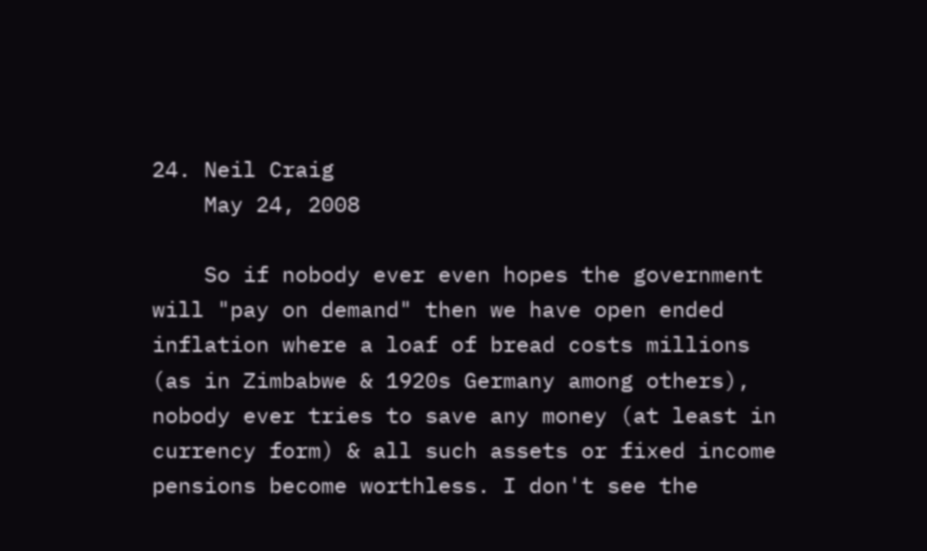24. Neil Craig
    May 24, 2008

    So if nobody ever even hopes the government will "pay on demand" then we have open ended inflation where a loaf of bread costs millions (as in Zimbabwe & 1920s Germany among others), nobody ever tries to save any money (at least in currency form) & all such assets or fixed income pensions become worthless. I don't see the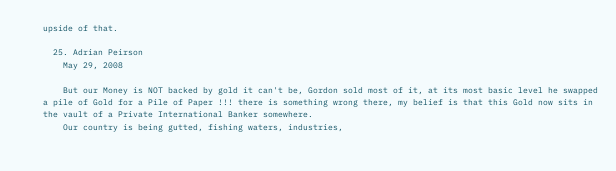upside of that.

  25. Adrian Peirson
    May 29, 2008

    But our Money is NOT backed by gold it can't be, Gordon sold most of it, at its most basic level he swapped a pile of Gold for a Pile of Paper !!! there is something wrong there, my belief is that this Gold now sits in the vault of a Private International Banker somewhere.
    Our country is being gutted, fishing waters, industries,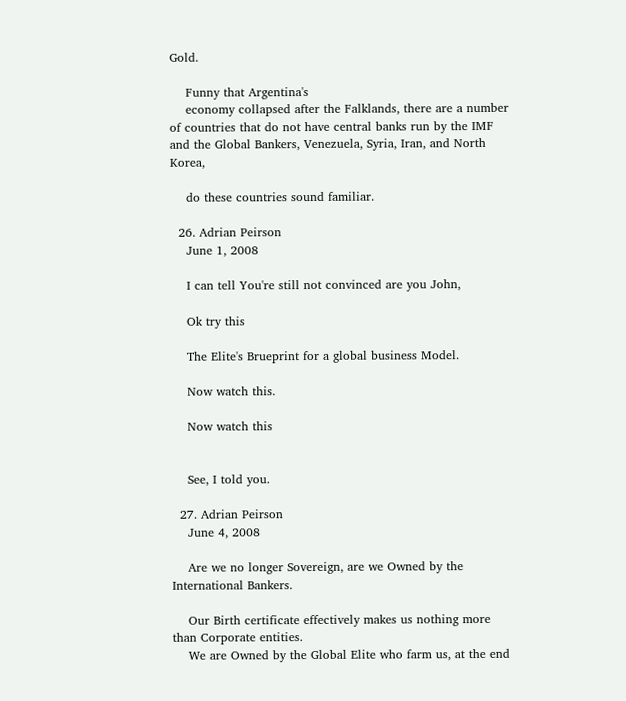Gold.

    Funny that Argentina's
    economy collapsed after the Falklands, there are a number of countries that do not have central banks run by the IMF and the Global Bankers, Venezuela, Syria, Iran, and North Korea,

    do these countries sound familiar.

  26. Adrian Peirson
    June 1, 2008

    I can tell You're still not convinced are you John,

    Ok try this

    The Elite's Brueprint for a global business Model.

    Now watch this.

    Now watch this


    See, I told you.

  27. Adrian Peirson
    June 4, 2008

    Are we no longer Sovereign, are we Owned by the International Bankers.

    Our Birth certificate effectively makes us nothing more than Corporate entities.
    We are Owned by the Global Elite who farm us, at the end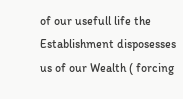of our usefull life the Establishment disposesses us of our Wealth ( forcing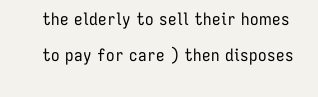the elderly to sell their homes to pay for care ) then disposes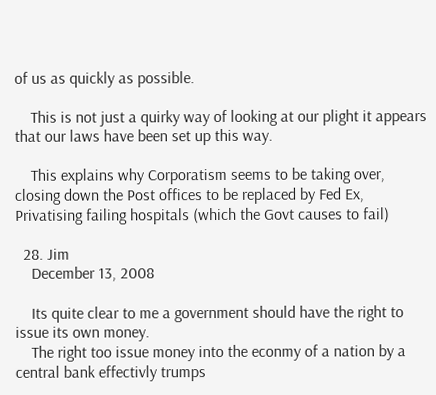of us as quickly as possible.

    This is not just a quirky way of looking at our plight it appears that our laws have been set up this way.

    This explains why Corporatism seems to be taking over, closing down the Post offices to be replaced by Fed Ex, Privatising failing hospitals (which the Govt causes to fail)

  28. Jim
    December 13, 2008

    Its quite clear to me a government should have the right to issue its own money.
    The right too issue money into the econmy of a nation by a central bank effectivly trumps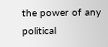the power of any political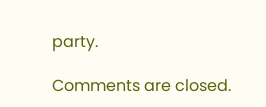party.

Comments are closed.